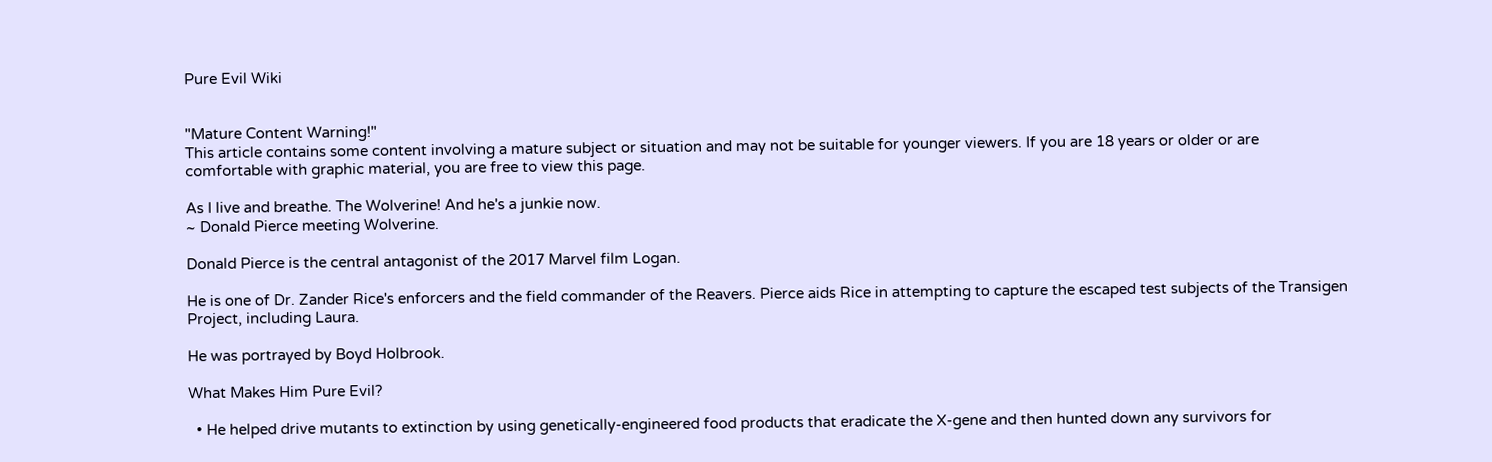Pure Evil Wiki


"Mature Content Warning!"
This article contains some content involving a mature subject or situation and may not be suitable for younger viewers. If you are 18 years or older or are comfortable with graphic material, you are free to view this page.

As I live and breathe. The Wolverine! And he's a junkie now.
~ Donald Pierce meeting Wolverine.

Donald Pierce is the central antagonist of the 2017 Marvel film Logan.

He is one of Dr. Zander Rice's enforcers and the field commander of the Reavers. Pierce aids Rice in attempting to capture the escaped test subjects of the Transigen Project, including Laura.

He was portrayed by Boyd Holbrook.

What Makes Him Pure Evil?

  • He helped drive mutants to extinction by using genetically-engineered food products that eradicate the X-gene and then hunted down any survivors for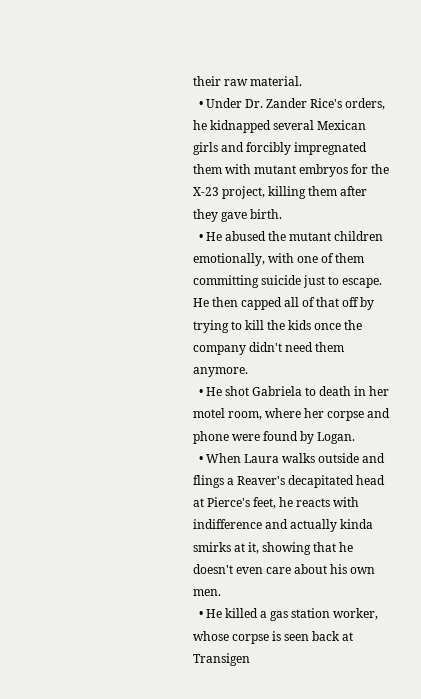their raw material.
  • Under Dr. Zander Rice's orders, he kidnapped several Mexican girls and forcibly impregnated them with mutant embryos for the X-23 project, killing them after they gave birth.
  • He abused the mutant children emotionally, with one of them committing suicide just to escape. He then capped all of that off by trying to kill the kids once the company didn't need them anymore.
  • He shot Gabriela to death in her motel room, where her corpse and phone were found by Logan.
  • When Laura walks outside and flings a Reaver's decapitated head at Pierce's feet, he reacts with indifference and actually kinda smirks at it, showing that he doesn't even care about his own men.
  • He killed a gas station worker, whose corpse is seen back at Transigen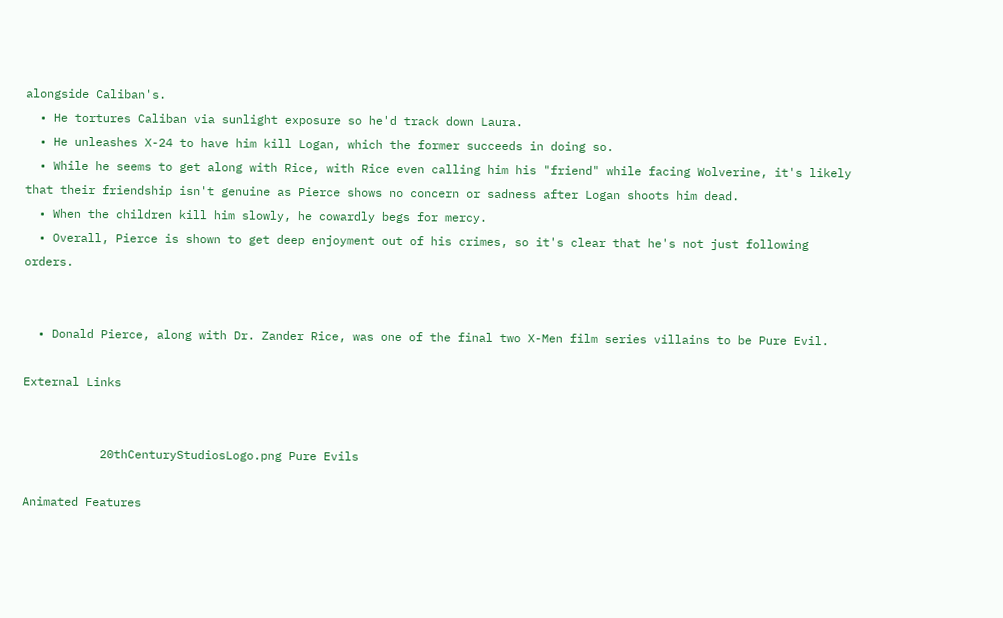alongside Caliban's.
  • He tortures Caliban via sunlight exposure so he'd track down Laura.
  • He unleashes X-24 to have him kill Logan, which the former succeeds in doing so.
  • While he seems to get along with Rice, with Rice even calling him his "friend" while facing Wolverine, it's likely that their friendship isn't genuine as Pierce shows no concern or sadness after Logan shoots him dead.
  • When the children kill him slowly, he cowardly begs for mercy.
  • Overall, Pierce is shown to get deep enjoyment out of his crimes, so it's clear that he's not just following orders.


  • Donald Pierce, along with Dr. Zander Rice, was one of the final two X-Men film series villains to be Pure Evil.

External Links


           20thCenturyStudiosLogo.png Pure Evils

Animated Features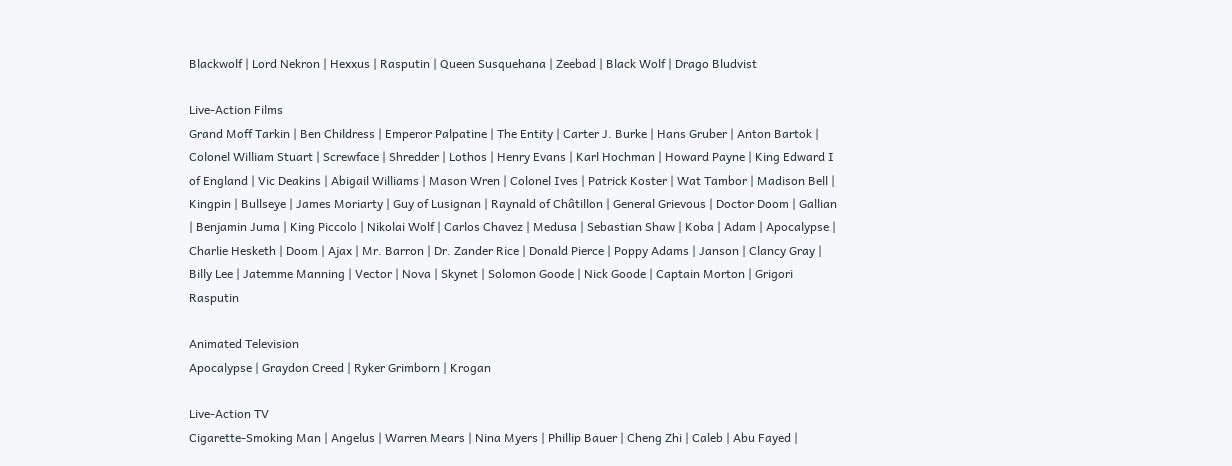Blackwolf | Lord Nekron | Hexxus | Rasputin | Queen Susquehana | Zeebad | Black Wolf | Drago Bludvist

Live-Action Films
Grand Moff Tarkin | Ben Childress | Emperor Palpatine | The Entity | Carter J. Burke | Hans Gruber | Anton Bartok | Colonel William Stuart | Screwface | Shredder | Lothos | Henry Evans | Karl Hochman | Howard Payne | King Edward I of England | Vic Deakins | Abigail Williams | Mason Wren | Colonel Ives | Patrick Koster | Wat Tambor | Madison Bell | Kingpin | Bullseye | James Moriarty | Guy of Lusignan | Raynald of Châtillon | General Grievous | Doctor Doom | Gallian | Benjamin Juma | King Piccolo | Nikolai Wolf | Carlos Chavez | Medusa | Sebastian Shaw | Koba | Adam | Apocalypse | Charlie Hesketh | Doom | Ajax | Mr. Barron | Dr. Zander Rice | Donald Pierce | Poppy Adams | Janson | Clancy Gray | Billy Lee | Jatemme Manning | Vector | Nova | Skynet | Solomon Goode | Nick Goode | Captain Morton | Grigori Rasputin

Animated Television
Apocalypse | Graydon Creed | Ryker Grimborn | Krogan

Live-Action TV
Cigarette-Smoking Man | Angelus | Warren Mears | Nina Myers | Phillip Bauer | Cheng Zhi | Caleb | Abu Fayed |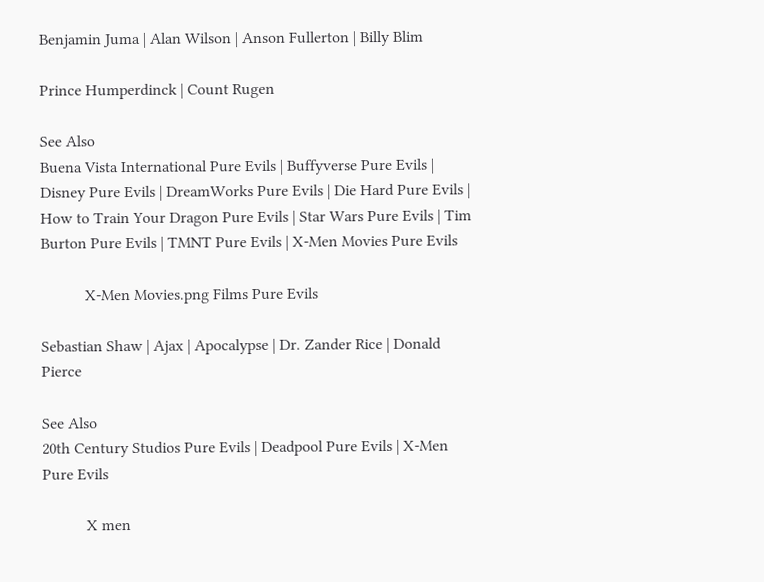Benjamin Juma | Alan Wilson | Anson Fullerton | Billy Blim

Prince Humperdinck | Count Rugen

See Also
Buena Vista International Pure Evils | Buffyverse Pure Evils | Disney Pure Evils | DreamWorks Pure Evils | Die Hard Pure Evils | How to Train Your Dragon Pure Evils | Star Wars Pure Evils | Tim Burton Pure Evils | TMNT Pure Evils | X-Men Movies Pure Evils

           X-Men Movies.png Films Pure Evils

Sebastian Shaw | Ajax | Apocalypse | Dr. Zander Rice | Donald Pierce

See Also
20th Century Studios Pure Evils | Deadpool Pure Evils | X-Men Pure Evils

           X men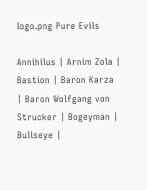logo.png Pure Evils

Annihilus | Arnim Zola | Bastion | Baron Karza | Baron Wolfgang von Strucker | Bogeyman | Bullseye |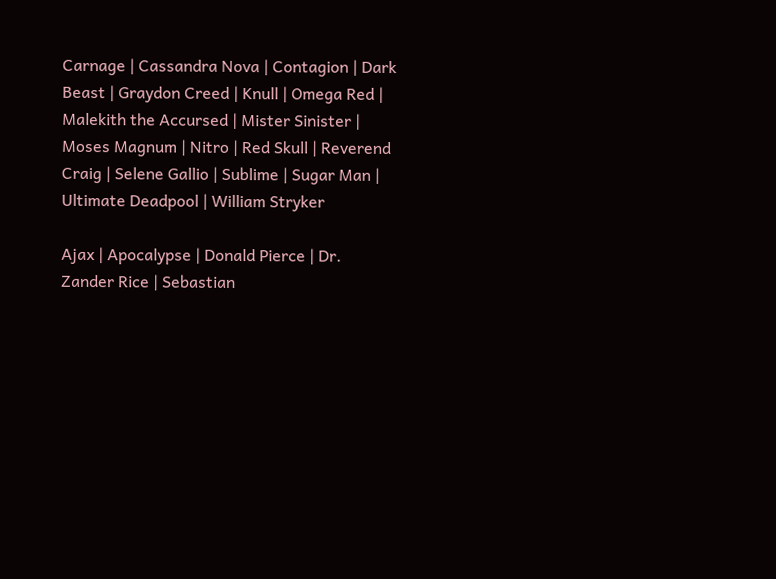Carnage | Cassandra Nova | Contagion | Dark Beast | Graydon Creed | Knull | Omega Red | Malekith the Accursed | Mister Sinister | Moses Magnum | Nitro | Red Skull | Reverend Craig | Selene Gallio | Sublime | Sugar Man | Ultimate Deadpool | William Stryker

Ajax | Apocalypse | Donald Pierce | Dr. Zander Rice | Sebastian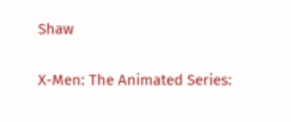Shaw

X-Men: The Animated Series: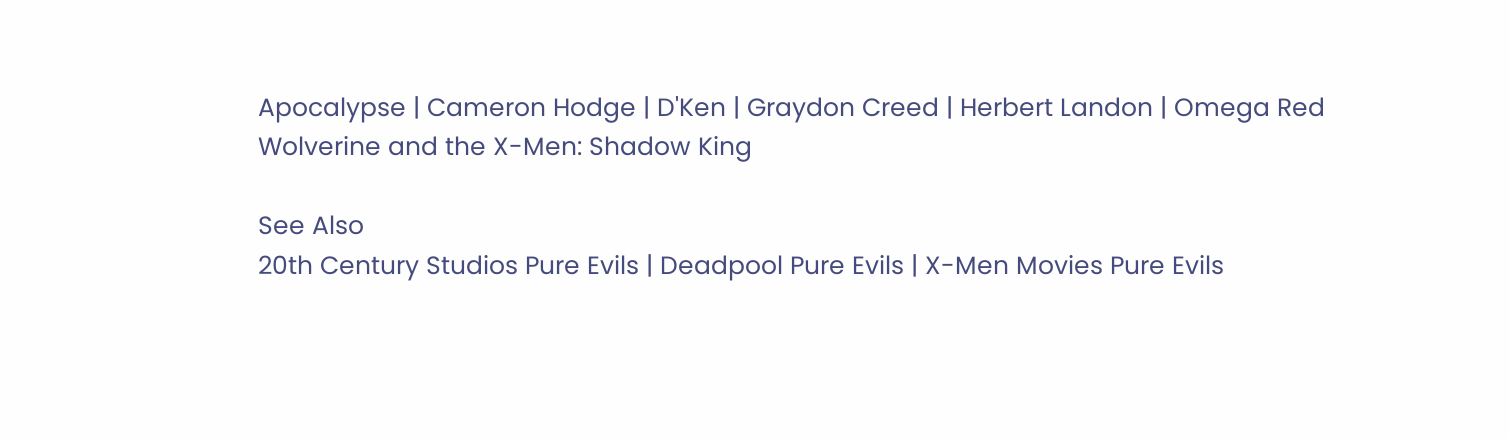Apocalypse | Cameron Hodge | D'Ken | Graydon Creed | Herbert Landon | Omega Red
Wolverine and the X-Men: Shadow King

See Also
20th Century Studios Pure Evils | Deadpool Pure Evils | X-Men Movies Pure Evils